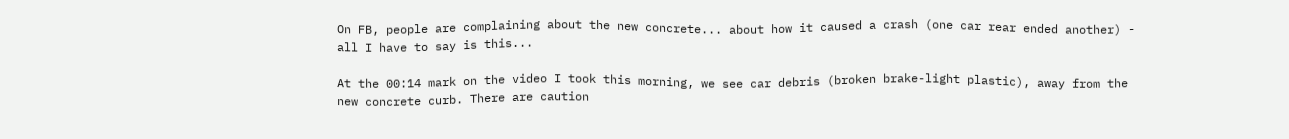On FB, people are complaining about the new concrete... about how it caused a crash (one car rear ended another) - all I have to say is this...

At the 00:14 mark on the video I took this morning, we see car debris (broken brake-light plastic), away from the new concrete curb. There are caution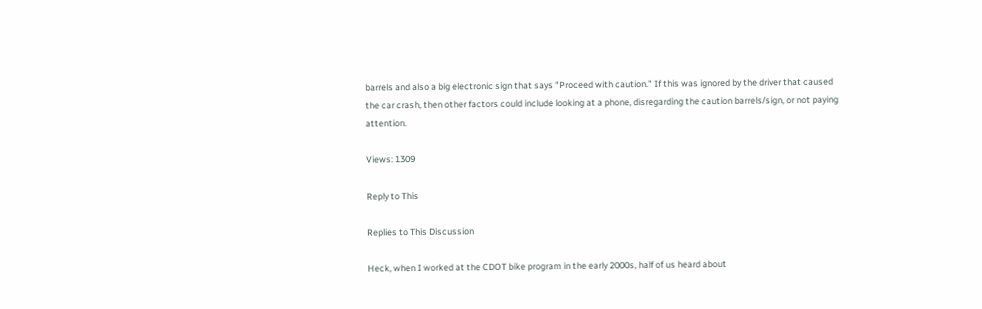barrels and also a big electronic sign that says "Proceed with caution." If this was ignored by the driver that caused the car crash, then other factors could include looking at a phone, disregarding the caution barrels/sign, or not paying attention.

Views: 1309

Reply to This

Replies to This Discussion

Heck, when I worked at the CDOT bike program in the early 2000s, half of us heard about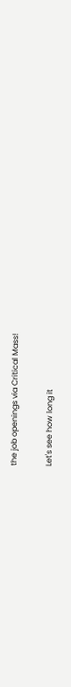the job openings via Critical Mass!

Let's see how long it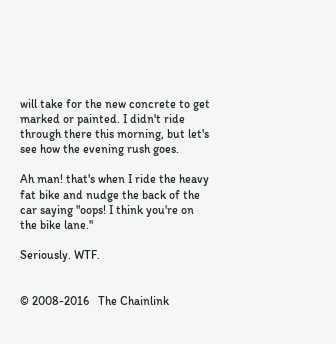will take for the new concrete to get marked or painted. I didn't ride through there this morning, but let's see how the evening rush goes.

Ah man! that's when I ride the heavy fat bike and nudge the back of the car saying "oops! I think you're on the bike lane."

Seriously. WTF.


© 2008-2016   The Chainlink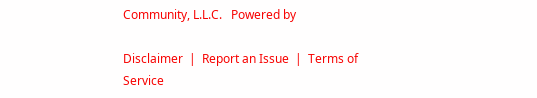Community, L.L.C.   Powered by

Disclaimer  |  Report an Issue  |  Terms of Service